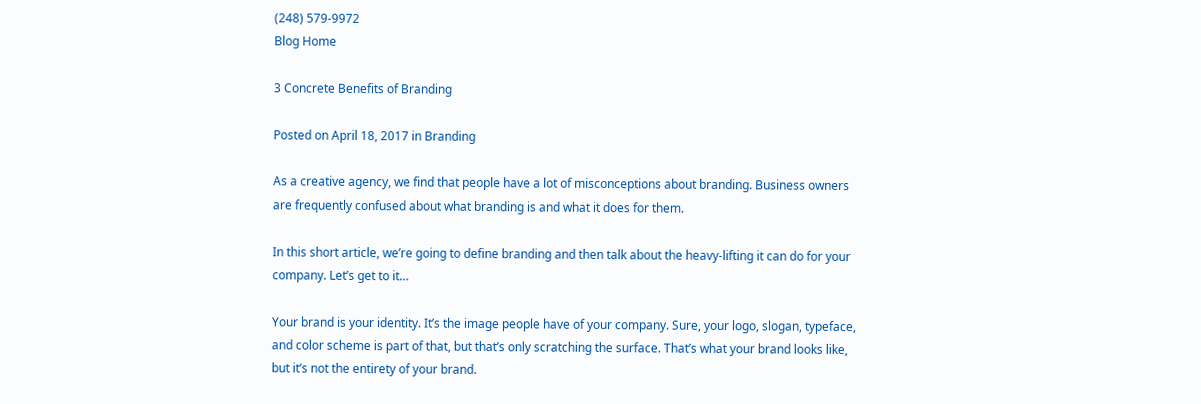(248) 579-9972
Blog Home

3 Concrete Benefits of Branding

Posted on April 18, 2017 in Branding

As a creative agency, we find that people have a lot of misconceptions about branding. Business owners are frequently confused about what branding is and what it does for them.

In this short article, we’re going to define branding and then talk about the heavy-lifting it can do for your company. Let’s get to it…

Your brand is your identity. It’s the image people have of your company. Sure, your logo, slogan, typeface, and color scheme is part of that, but that’s only scratching the surface. That’s what your brand looks like, but it’s not the entirety of your brand.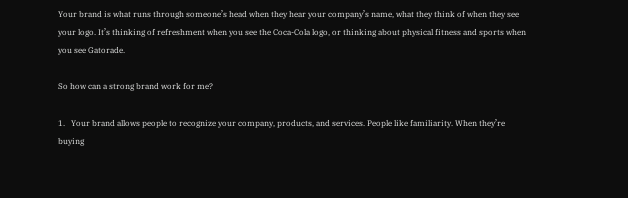Your brand is what runs through someone’s head when they hear your company’s name, what they think of when they see your logo. It’s thinking of refreshment when you see the Coca-Cola logo, or thinking about physical fitness and sports when you see Gatorade.

So how can a strong brand work for me?

1.   Your brand allows people to recognize your company, products, and services. People like familiarity. When they’re buying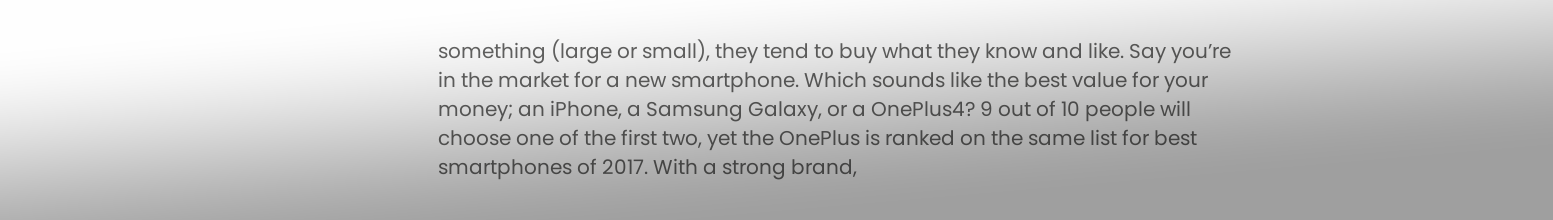something (large or small), they tend to buy what they know and like. Say you’re in the market for a new smartphone. Which sounds like the best value for your money; an iPhone, a Samsung Galaxy, or a OnePlus4? 9 out of 10 people will choose one of the first two, yet the OnePlus is ranked on the same list for best smartphones of 2017. With a strong brand,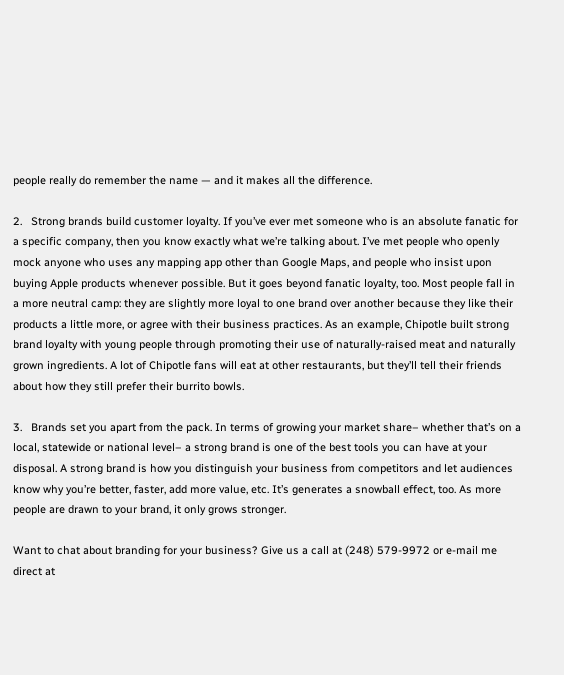people really do remember the name — and it makes all the difference.

2.   Strong brands build customer loyalty. If you’ve ever met someone who is an absolute fanatic for a specific company, then you know exactly what we’re talking about. I’ve met people who openly mock anyone who uses any mapping app other than Google Maps, and people who insist upon buying Apple products whenever possible. But it goes beyond fanatic loyalty, too. Most people fall in a more neutral camp: they are slightly more loyal to one brand over another because they like their products a little more, or agree with their business practices. As an example, Chipotle built strong brand loyalty with young people through promoting their use of naturally-raised meat and naturally grown ingredients. A lot of Chipotle fans will eat at other restaurants, but they’ll tell their friends about how they still prefer their burrito bowls.

3.   Brands set you apart from the pack. In terms of growing your market share– whether that’s on a local, statewide or national level– a strong brand is one of the best tools you can have at your disposal. A strong brand is how you distinguish your business from competitors and let audiences know why you’re better, faster, add more value, etc. It’s generates a snowball effect, too. As more people are drawn to your brand, it only grows stronger.

Want to chat about branding for your business? Give us a call at (248) 579-9972 or e-mail me direct at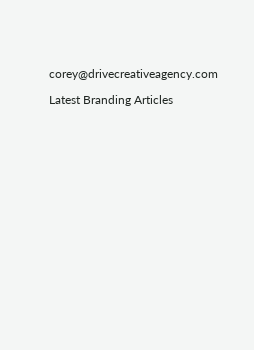corey@drivecreativeagency.com

Latest Branding Articles